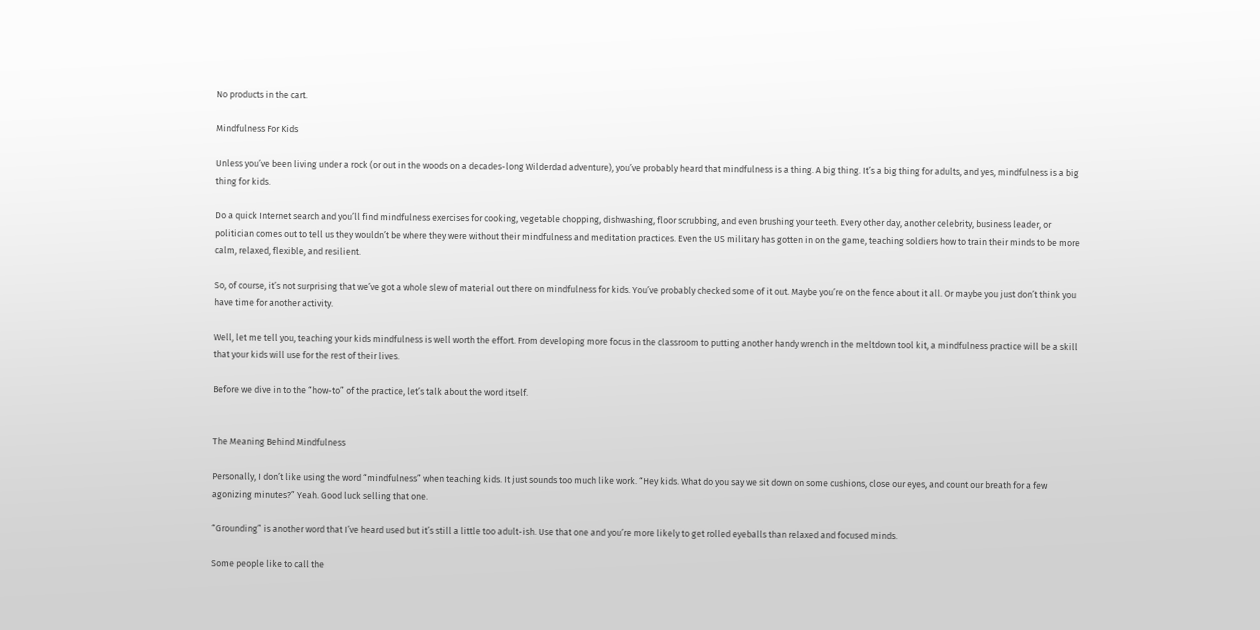No products in the cart.

Mindfulness For Kids

Unless you’ve been living under a rock (or out in the woods on a decades-long Wilderdad adventure), you’ve probably heard that mindfulness is a thing. A big thing. It’s a big thing for adults, and yes, mindfulness is a big thing for kids.

Do a quick Internet search and you’ll find mindfulness exercises for cooking, vegetable chopping, dishwashing, floor scrubbing, and even brushing your teeth. Every other day, another celebrity, business leader, or politician comes out to tell us they wouldn’t be where they were without their mindfulness and meditation practices. Even the US military has gotten in on the game, teaching soldiers how to train their minds to be more calm, relaxed, flexible, and resilient.

So, of course, it’s not surprising that we’ve got a whole slew of material out there on mindfulness for kids. You’ve probably checked some of it out. Maybe you’re on the fence about it all. Or maybe you just don’t think you have time for another activity.

Well, let me tell you, teaching your kids mindfulness is well worth the effort. From developing more focus in the classroom to putting another handy wrench in the meltdown tool kit, a mindfulness practice will be a skill that your kids will use for the rest of their lives.

Before we dive in to the “how-to” of the practice, let’s talk about the word itself.


The Meaning Behind Mindfulness

Personally, I don’t like using the word “mindfulness” when teaching kids. It just sounds too much like work. “Hey kids. What do you say we sit down on some cushions, close our eyes, and count our breath for a few agonizing minutes?” Yeah. Good luck selling that one.

“Grounding” is another word that I’ve heard used but it’s still a little too adult-ish. Use that one and you’re more likely to get rolled eyeballs than relaxed and focused minds.

Some people like to call the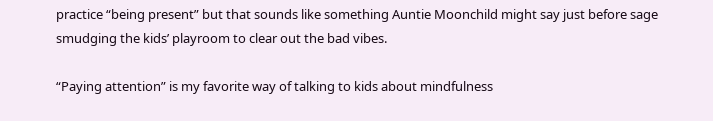practice “being present” but that sounds like something Auntie Moonchild might say just before sage smudging the kids’ playroom to clear out the bad vibes.

“Paying attention” is my favorite way of talking to kids about mindfulness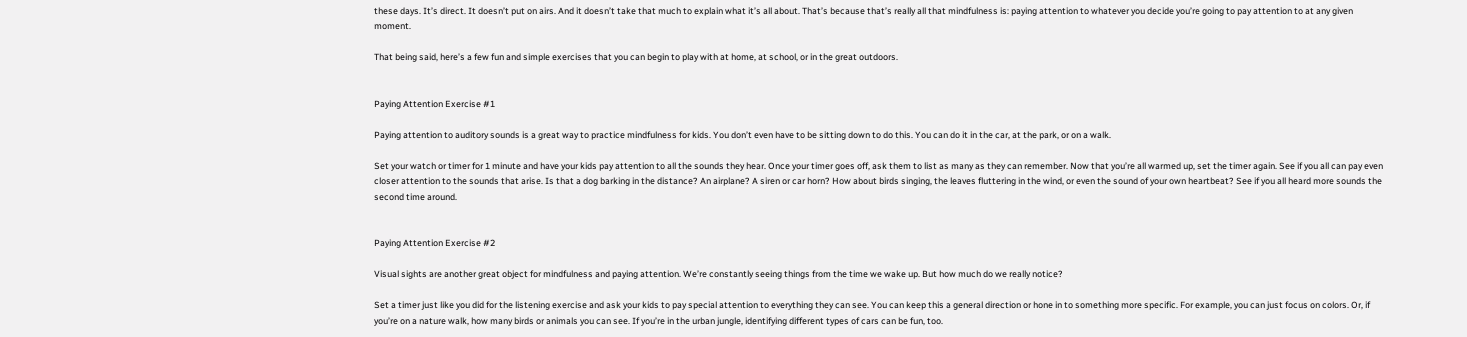these days. It’s direct. It doesn’t put on airs. And it doesn’t take that much to explain what it’s all about. That’s because that’s really all that mindfulness is: paying attention to whatever you decide you’re going to pay attention to at any given moment.

That being said, here’s a few fun and simple exercises that you can begin to play with at home, at school, or in the great outdoors.


Paying Attention Exercise #1

Paying attention to auditory sounds is a great way to practice mindfulness for kids. You don’t even have to be sitting down to do this. You can do it in the car, at the park, or on a walk.

Set your watch or timer for 1 minute and have your kids pay attention to all the sounds they hear. Once your timer goes off, ask them to list as many as they can remember. Now that you’re all warmed up, set the timer again. See if you all can pay even closer attention to the sounds that arise. Is that a dog barking in the distance? An airplane? A siren or car horn? How about birds singing, the leaves fluttering in the wind, or even the sound of your own heartbeat? See if you all heard more sounds the second time around.


Paying Attention Exercise #2

Visual sights are another great object for mindfulness and paying attention. We’re constantly seeing things from the time we wake up. But how much do we really notice?

Set a timer just like you did for the listening exercise and ask your kids to pay special attention to everything they can see. You can keep this a general direction or hone in to something more specific. For example, you can just focus on colors. Or, if you’re on a nature walk, how many birds or animals you can see. If you’re in the urban jungle, identifying different types of cars can be fun, too.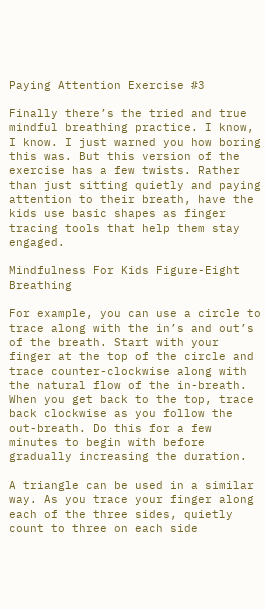Paying Attention Exercise #3

Finally there’s the tried and true mindful breathing practice. I know, I know. I just warned you how boring this was. But this version of the exercise has a few twists. Rather than just sitting quietly and paying attention to their breath, have the kids use basic shapes as finger tracing tools that help them stay engaged.

Mindfulness For Kids Figure-Eight Breathing

For example, you can use a circle to trace along with the in’s and out’s of the breath. Start with your finger at the top of the circle and trace counter-clockwise along with the natural flow of the in-breath. When you get back to the top, trace back clockwise as you follow the out-breath. Do this for a few minutes to begin with before gradually increasing the duration.

A triangle can be used in a similar way. As you trace your finger along each of the three sides, quietly count to three on each side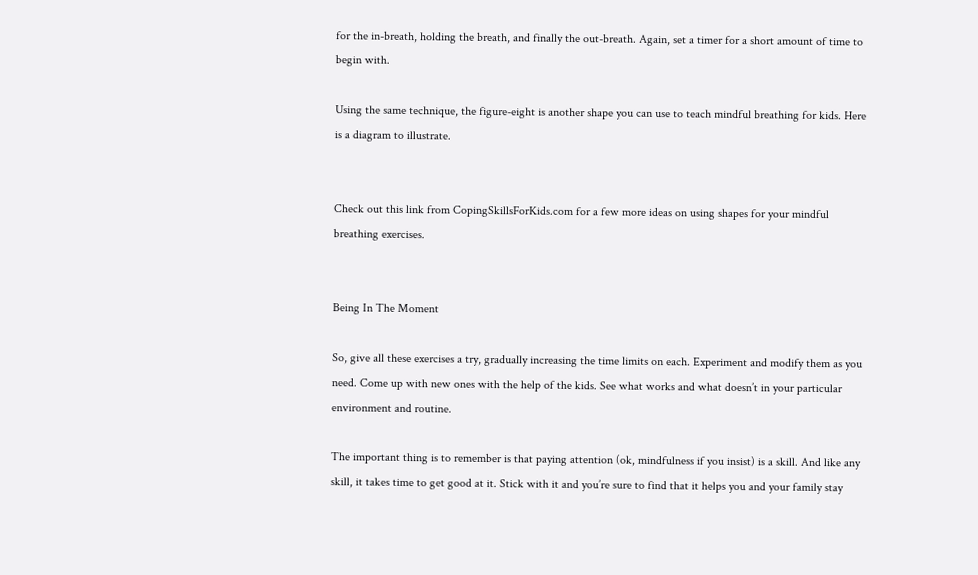for the in-breath, holding the breath, and finally the out-breath. Again, set a timer for a short amount of time to begin with.

Using the same technique, the figure-eight is another shape you can use to teach mindful breathing for kids. Here is a diagram to illustrate.


Check out this link from CopingSkillsForKids.com for a few more ideas on using shapes for your mindful breathing exercises.


Being In The Moment

So, give all these exercises a try, gradually increasing the time limits on each. Experiment and modify them as you need. Come up with new ones with the help of the kids. See what works and what doesn’t in your particular environment and routine.

The important thing is to remember is that paying attention (ok, mindfulness if you insist) is a skill. And like any skill, it takes time to get good at it. Stick with it and you’re sure to find that it helps you and your family stay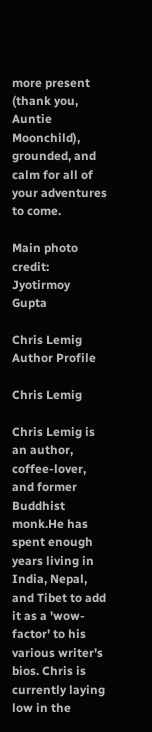more present (thank you, Auntie Moonchild), grounded, and calm for all of your adventures to come.

Main photo credit: Jyotirmoy Gupta

Chris Lemig Author Profile

Chris Lemig

Chris Lemig is an author, coffee-lover, and former Buddhist monk.He has spent enough years living in India, Nepal, and Tibet to add it as a 'wow-factor' to his various writer's bios. Chris is currently laying low in the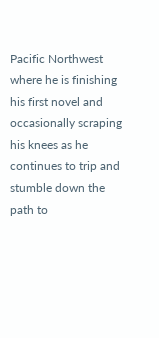Pacific Northwest where he is finishing his first novel and occasionally scraping his knees as he continues to trip and stumble down the path to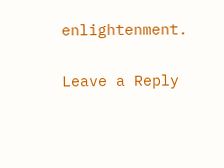enlightenment.

Leave a Reply